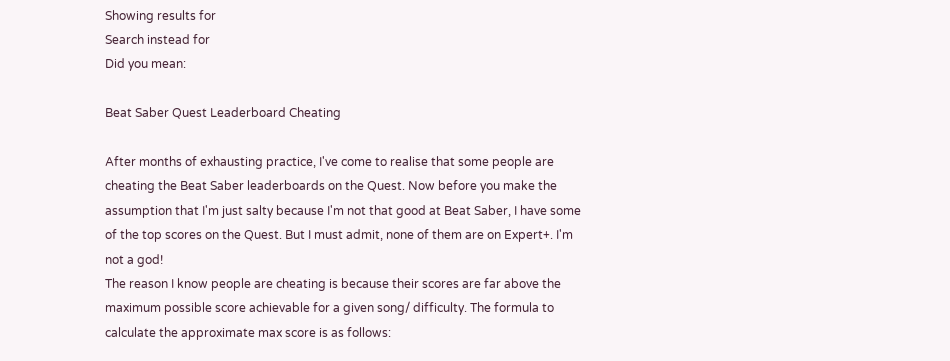Showing results for
Search instead for
Did you mean:

Beat Saber Quest Leaderboard Cheating

After months of exhausting practice, I've come to realise that some people are cheating the Beat Saber leaderboards on the Quest. Now before you make the assumption that I'm just salty because I'm not that good at Beat Saber, I have some of the top scores on the Quest. But I must admit, none of them are on Expert+. I'm not a god!
The reason I know people are cheating is because their scores are far above the maximum possible score achievable for a given song/ difficulty. The formula to calculate the approximate max score is as follows: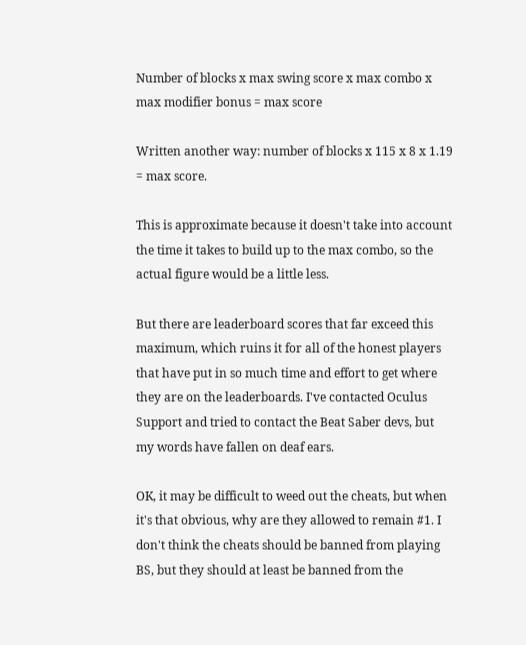Number of blocks x max swing score x max combo x max modifier bonus = max score

Written another way: number of blocks x 115 x 8 x 1.19 = max score.

This is approximate because it doesn't take into account the time it takes to build up to the max combo, so the actual figure would be a little less.

But there are leaderboard scores that far exceed this maximum, which ruins it for all of the honest players that have put in so much time and effort to get where they are on the leaderboards. I've contacted Oculus Support and tried to contact the Beat Saber devs, but my words have fallen on deaf ears.

OK, it may be difficult to weed out the cheats, but when it's that obvious, why are they allowed to remain #1. I don't think the cheats should be banned from playing BS, but they should at least be banned from the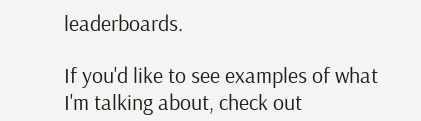leaderboards.

If you'd like to see examples of what I'm talking about, check out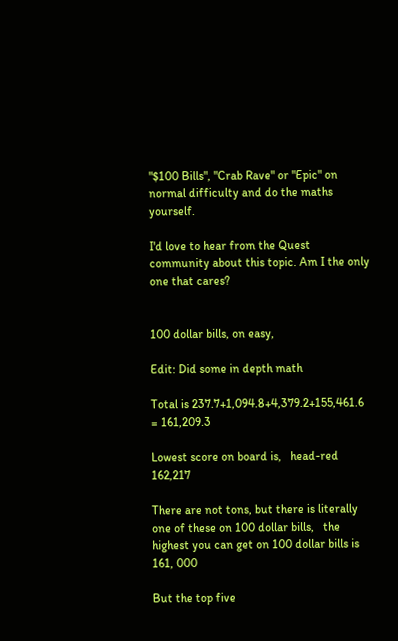"$100 Bills", "Crab Rave" or "Epic" on normal difficulty and do the maths yourself.

I'd love to hear from the Quest community about this topic. Am I the only one that cares?


100 dollar bills, on easy,

Edit: Did some in depth math

Total is 237.7+1,094.8+4,379.2+155,461.6
= 161,209.3

Lowest score on board is,   head-red 162,217

There are not tons, but there is literally one of these on 100 dollar bills,   the highest you can get on 100 dollar bills is 161, 000

But the top five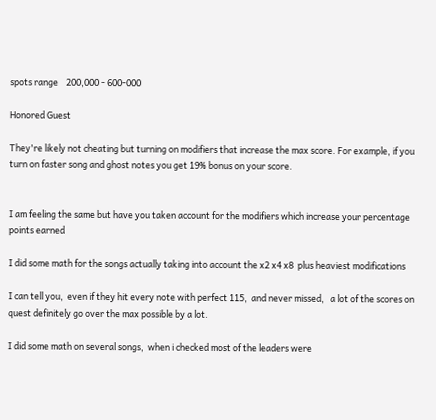spots range    200,000 - 600-000

Honored Guest

They're likely not cheating but turning on modifiers that increase the max score. For example, if you turn on faster song and ghost notes you get 19% bonus on your score.


I am feeling the same but have you taken account for the modifiers which increase your percentage points earned

I did some math for the songs actually taking into account the x2 x4 x8  plus heaviest modifications

I can tell you,  even if they hit every note with perfect 115,  and never missed,   a lot of the scores on quest definitely go over the max possible by a lot.

I did some math on several songs,  when i checked most of the leaders were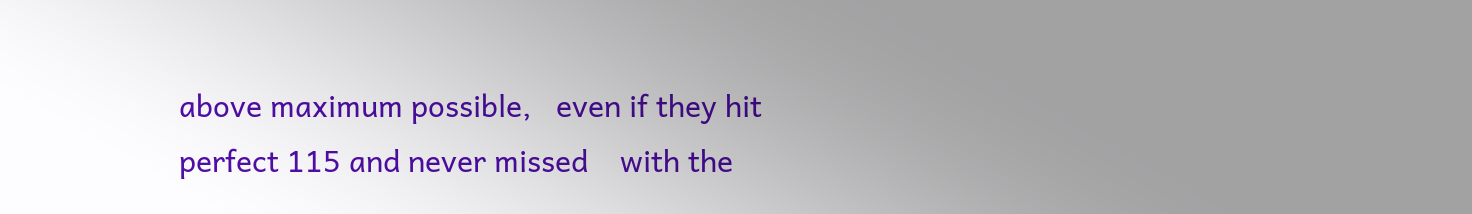above maximum possible,   even if they hit perfect 115 and never missed    with the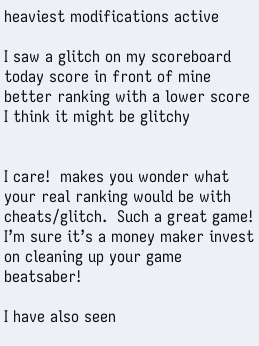heaviest modifications active

I saw a glitch on my scoreboard today score in front of mine better ranking with a lower score  I think it might be glitchy


I care!  makes you wonder what your real ranking would be with cheats/glitch.  Such a great game!  I’m sure it’s a money maker invest on cleaning up your game beatsaber!

I have also seen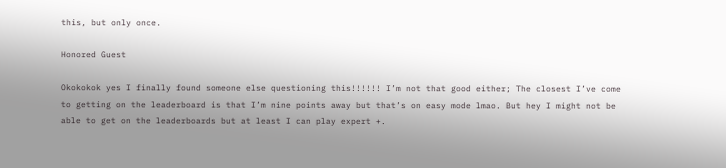this, but only once.

Honored Guest

Okokokok yes I finally found someone else questioning this!!!!!! I’m not that good either; The closest I’ve come to getting on the leaderboard is that I’m nine points away but that’s on easy mode lmao. But hey I might not be able to get on the leaderboards but at least I can play expert +.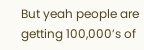But yeah people are getting 100,000’s of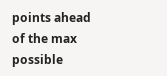points ahead of the max possible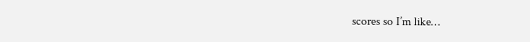scores so I’m like…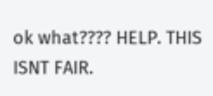ok what???? HELP. THIS ISNT FAIR.